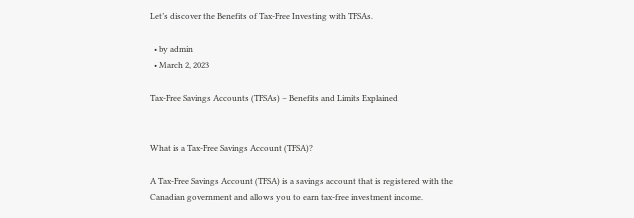Let’s discover the Benefits of Tax-Free Investing with TFSAs.

  • by admin
  • March 2, 2023

Tax-Free Savings Accounts (TFSAs) – Benefits and Limits Explained


What is a Tax-Free Savings Account (TFSA)?

A Tax-Free Savings Account (TFSA) is a savings account that is registered with the Canadian government and allows you to earn tax-free investment income.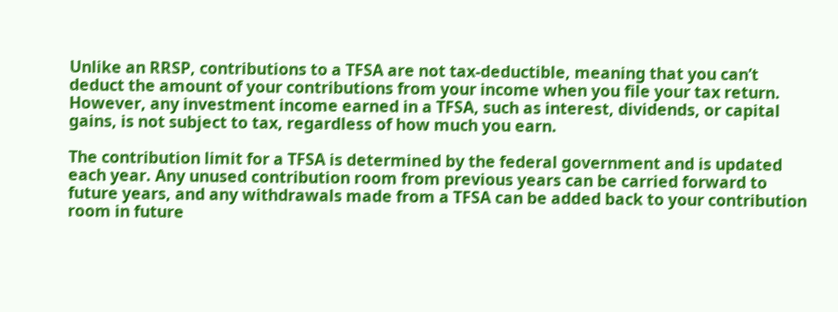Unlike an RRSP, contributions to a TFSA are not tax-deductible, meaning that you can’t deduct the amount of your contributions from your income when you file your tax return. However, any investment income earned in a TFSA, such as interest, dividends, or capital gains, is not subject to tax, regardless of how much you earn.

The contribution limit for a TFSA is determined by the federal government and is updated each year. Any unused contribution room from previous years can be carried forward to future years, and any withdrawals made from a TFSA can be added back to your contribution room in future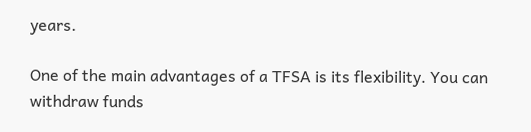years.

One of the main advantages of a TFSA is its flexibility. You can withdraw funds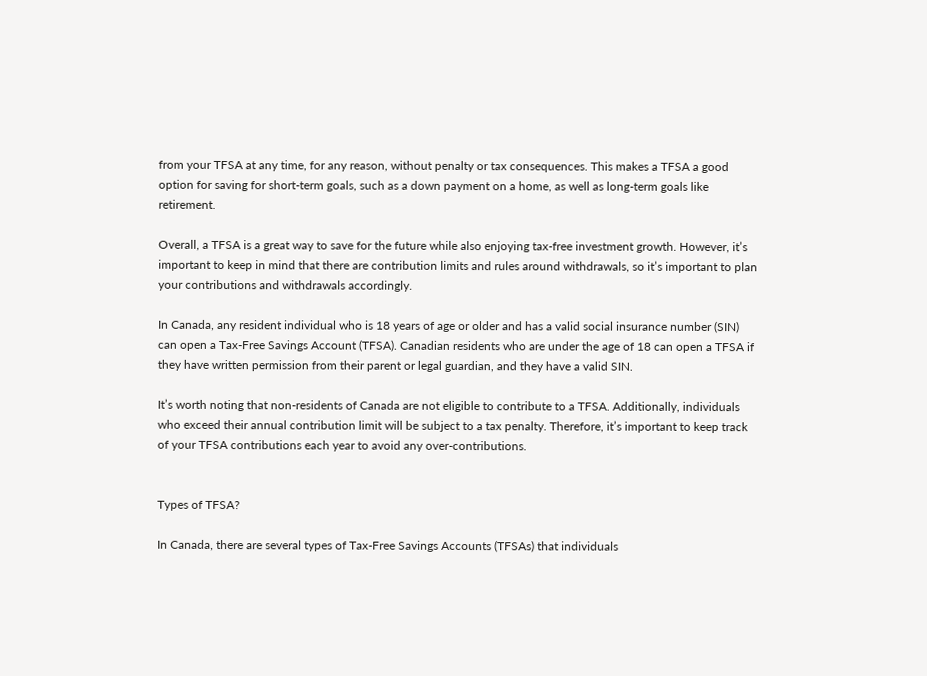from your TFSA at any time, for any reason, without penalty or tax consequences. This makes a TFSA a good option for saving for short-term goals, such as a down payment on a home, as well as long-term goals like retirement.

Overall, a TFSA is a great way to save for the future while also enjoying tax-free investment growth. However, it’s important to keep in mind that there are contribution limits and rules around withdrawals, so it’s important to plan your contributions and withdrawals accordingly.

In Canada, any resident individual who is 18 years of age or older and has a valid social insurance number (SIN) can open a Tax-Free Savings Account (TFSA). Canadian residents who are under the age of 18 can open a TFSA if they have written permission from their parent or legal guardian, and they have a valid SIN.

It’s worth noting that non-residents of Canada are not eligible to contribute to a TFSA. Additionally, individuals who exceed their annual contribution limit will be subject to a tax penalty. Therefore, it’s important to keep track of your TFSA contributions each year to avoid any over-contributions.


Types of TFSA?

In Canada, there are several types of Tax-Free Savings Accounts (TFSAs) that individuals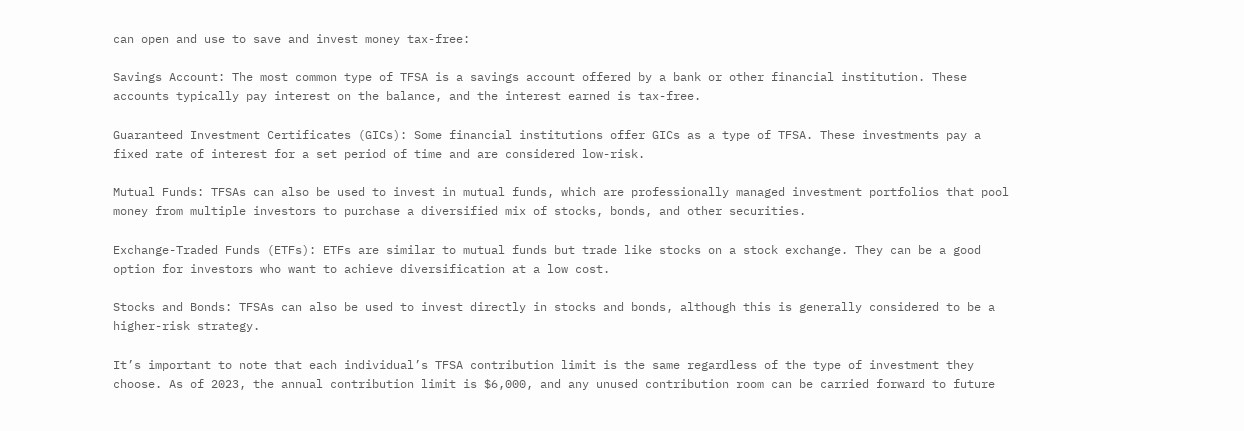can open and use to save and invest money tax-free:

Savings Account: The most common type of TFSA is a savings account offered by a bank or other financial institution. These accounts typically pay interest on the balance, and the interest earned is tax-free.

Guaranteed Investment Certificates (GICs): Some financial institutions offer GICs as a type of TFSA. These investments pay a fixed rate of interest for a set period of time and are considered low-risk.

Mutual Funds: TFSAs can also be used to invest in mutual funds, which are professionally managed investment portfolios that pool money from multiple investors to purchase a diversified mix of stocks, bonds, and other securities.

Exchange-Traded Funds (ETFs): ETFs are similar to mutual funds but trade like stocks on a stock exchange. They can be a good option for investors who want to achieve diversification at a low cost.

Stocks and Bonds: TFSAs can also be used to invest directly in stocks and bonds, although this is generally considered to be a higher-risk strategy.

It’s important to note that each individual’s TFSA contribution limit is the same regardless of the type of investment they choose. As of 2023, the annual contribution limit is $6,000, and any unused contribution room can be carried forward to future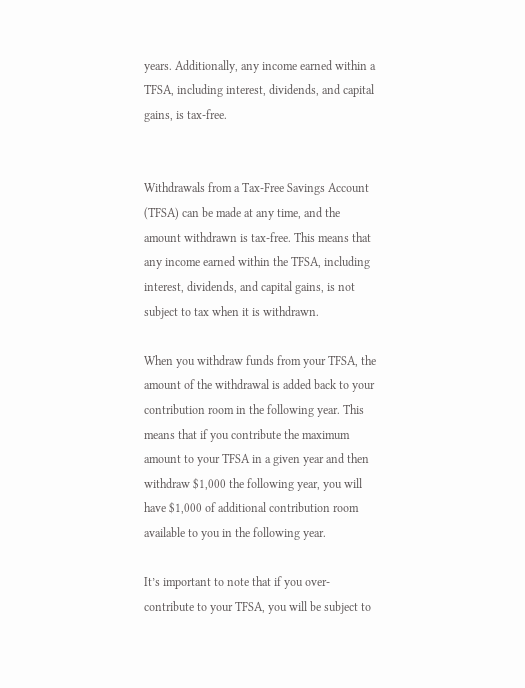years. Additionally, any income earned within a TFSA, including interest, dividends, and capital gains, is tax-free.


Withdrawals from a Tax-Free Savings Account (TFSA) can be made at any time, and the amount withdrawn is tax-free. This means that any income earned within the TFSA, including interest, dividends, and capital gains, is not subject to tax when it is withdrawn.

When you withdraw funds from your TFSA, the amount of the withdrawal is added back to your contribution room in the following year. This means that if you contribute the maximum amount to your TFSA in a given year and then withdraw $1,000 the following year, you will have $1,000 of additional contribution room available to you in the following year.

It’s important to note that if you over-contribute to your TFSA, you will be subject to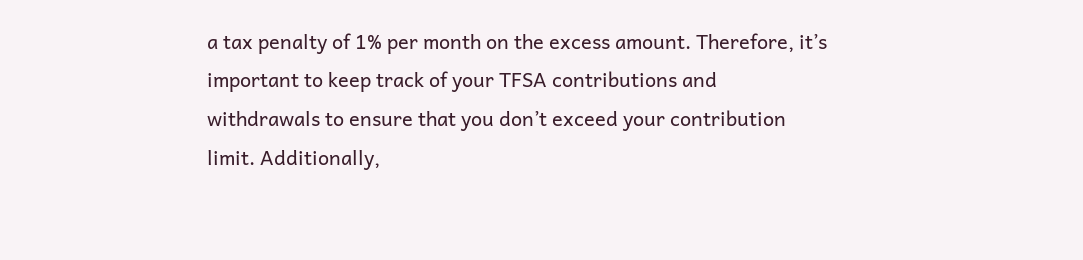a tax penalty of 1% per month on the excess amount. Therefore, it’s important to keep track of your TFSA contributions and withdrawals to ensure that you don’t exceed your contribution limit. Additionally,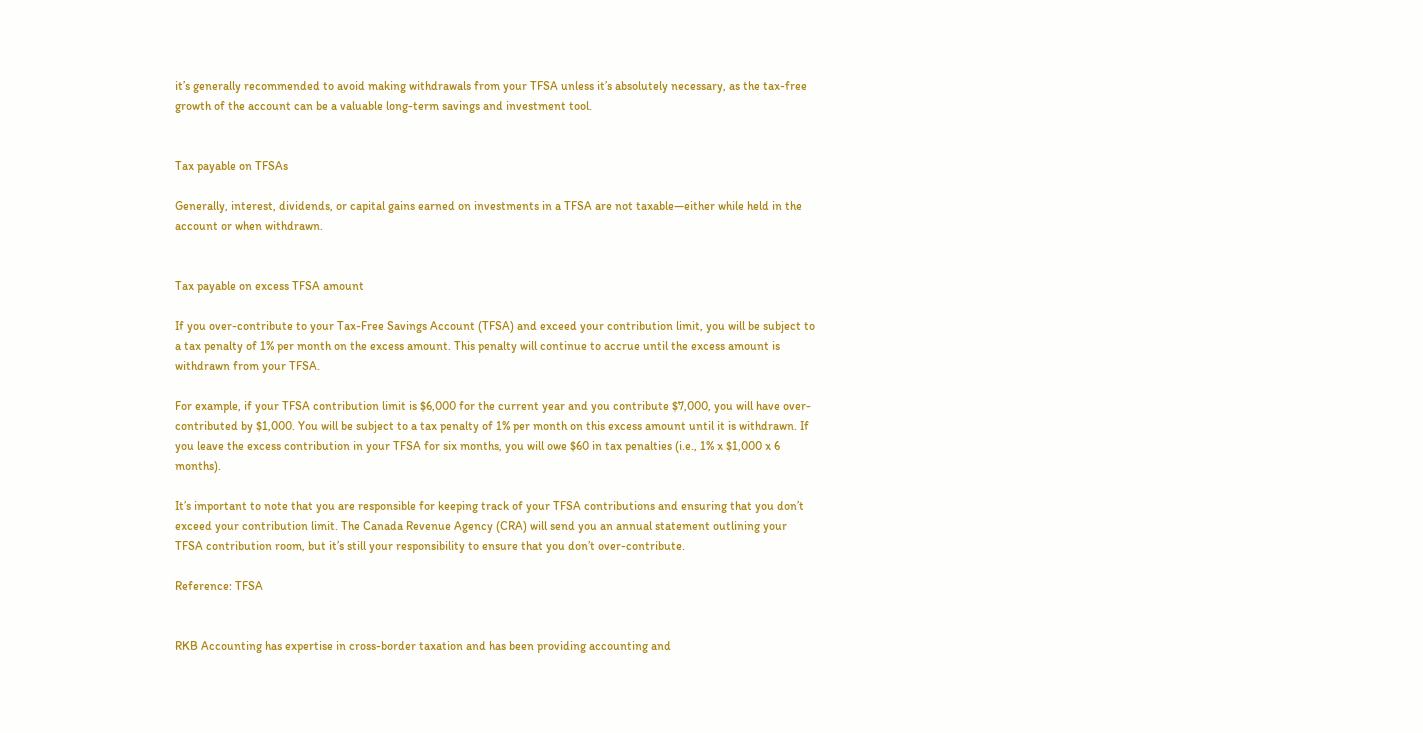it’s generally recommended to avoid making withdrawals from your TFSA unless it’s absolutely necessary, as the tax-free growth of the account can be a valuable long-term savings and investment tool.


Tax payable on TFSAs

Generally, interest, dividends, or capital gains earned on investments in a TFSA are not taxable—either while held in the account or when withdrawn.


Tax payable on excess TFSA amount

If you over-contribute to your Tax-Free Savings Account (TFSA) and exceed your contribution limit, you will be subject to a tax penalty of 1% per month on the excess amount. This penalty will continue to accrue until the excess amount is withdrawn from your TFSA.

For example, if your TFSA contribution limit is $6,000 for the current year and you contribute $7,000, you will have over-contributed by $1,000. You will be subject to a tax penalty of 1% per month on this excess amount until it is withdrawn. If you leave the excess contribution in your TFSA for six months, you will owe $60 in tax penalties (i.e., 1% x $1,000 x 6 months).

It’s important to note that you are responsible for keeping track of your TFSA contributions and ensuring that you don’t exceed your contribution limit. The Canada Revenue Agency (CRA) will send you an annual statement outlining your TFSA contribution room, but it’s still your responsibility to ensure that you don’t over-contribute.

Reference: TFSA


RKB Accounting has expertise in cross-border taxation and has been providing accounting and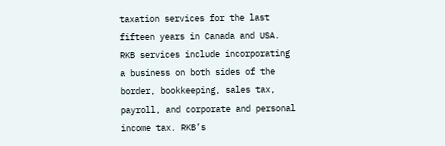taxation services for the last fifteen years in Canada and USA. RKB services include incorporating a business on both sides of the border, bookkeeping, sales tax, payroll, and corporate and personal income tax. RKB’s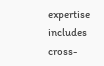expertise includes cross-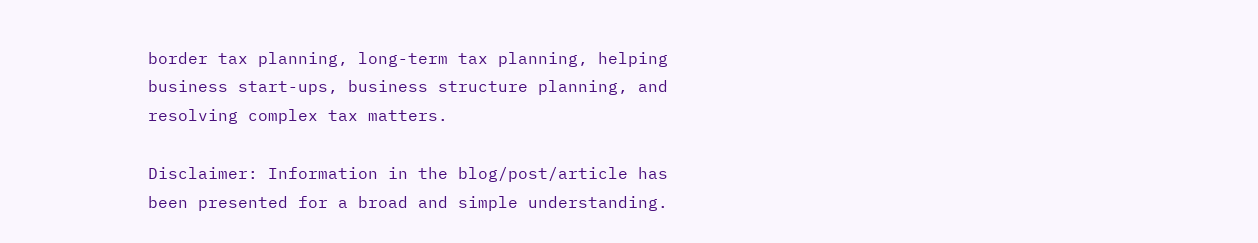border tax planning, long-term tax planning, helping business start-ups, business structure planning, and resolving complex tax matters.

Disclaimer: Information in the blog/post/article has been presented for a broad and simple understanding.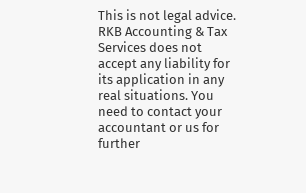This is not legal advice. RKB Accounting & Tax Services does not accept any liability for its application in any real situations. You need to contact your accountant or us for further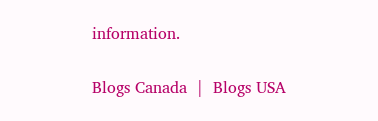information.

Blogs Canada  |  Blogs USA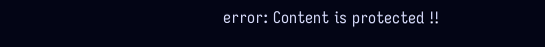error: Content is protected !!